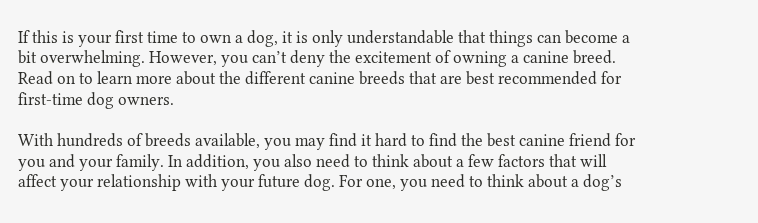If this is your first time to own a dog, it is only understandable that things can become a bit overwhelming. However, you can’t deny the excitement of owning a canine breed. Read on to learn more about the different canine breeds that are best recommended for first-time dog owners.

With hundreds of breeds available, you may find it hard to find the best canine friend for you and your family. In addition, you also need to think about a few factors that will affect your relationship with your future dog. For one, you need to think about a dog’s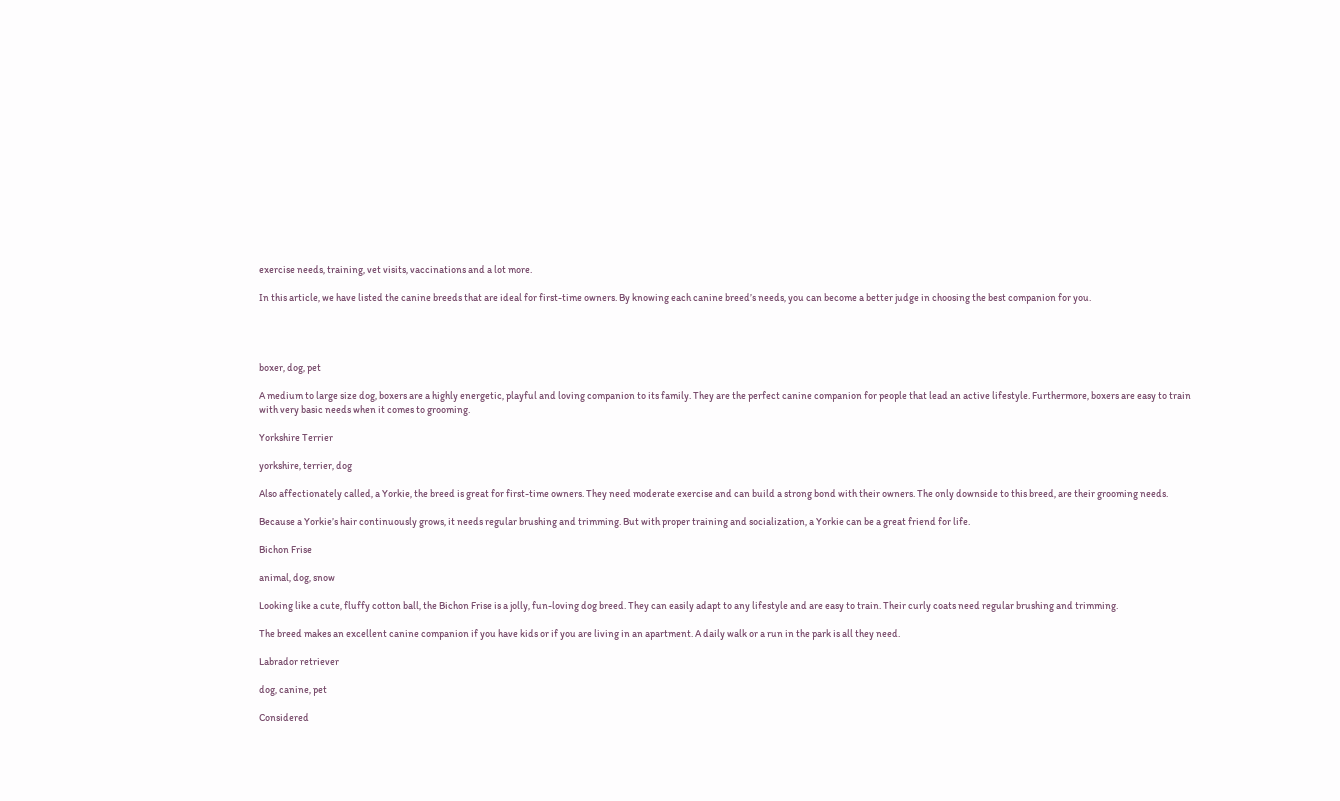exercise needs, training, vet visits, vaccinations and a lot more.

In this article, we have listed the canine breeds that are ideal for first-time owners. By knowing each canine breed’s needs, you can become a better judge in choosing the best companion for you.




boxer, dog, pet

A medium to large size dog, boxers are a highly energetic, playful and loving companion to its family. They are the perfect canine companion for people that lead an active lifestyle. Furthermore, boxers are easy to train with very basic needs when it comes to grooming.

Yorkshire Terrier

yorkshire, terrier, dog

Also affectionately called, a Yorkie, the breed is great for first-time owners. They need moderate exercise and can build a strong bond with their owners. The only downside to this breed, are their grooming needs.

Because a Yorkie’s hair continuously grows, it needs regular brushing and trimming. But with proper training and socialization, a Yorkie can be a great friend for life.

Bichon Frise

animal, dog, snow

Looking like a cute, fluffy cotton ball, the Bichon Frise is a jolly, fun-loving dog breed. They can easily adapt to any lifestyle and are easy to train. Their curly coats need regular brushing and trimming.

The breed makes an excellent canine companion if you have kids or if you are living in an apartment. A daily walk or a run in the park is all they need.

Labrador retriever

dog, canine, pet

Considered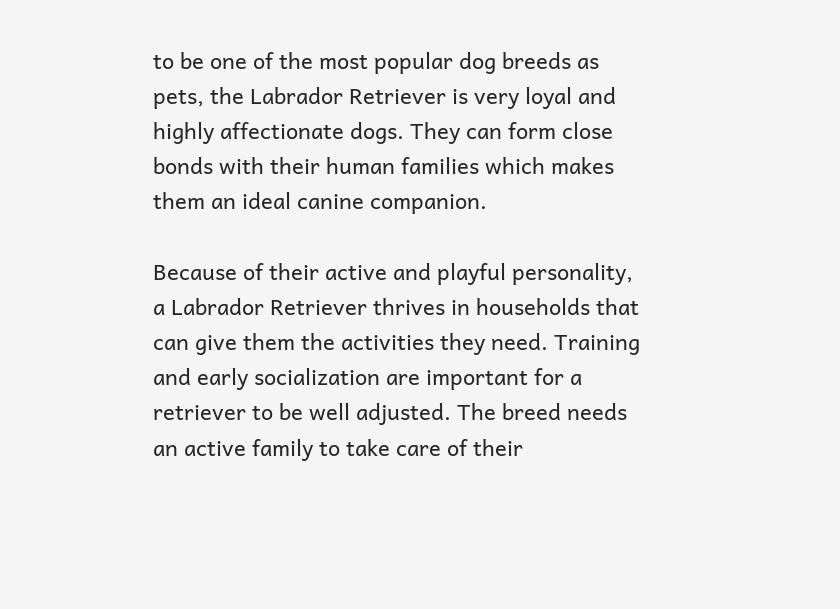to be one of the most popular dog breeds as pets, the Labrador Retriever is very loyal and highly affectionate dogs. They can form close bonds with their human families which makes them an ideal canine companion.

Because of their active and playful personality, a Labrador Retriever thrives in households that can give them the activities they need. Training and early socialization are important for a retriever to be well adjusted. The breed needs an active family to take care of their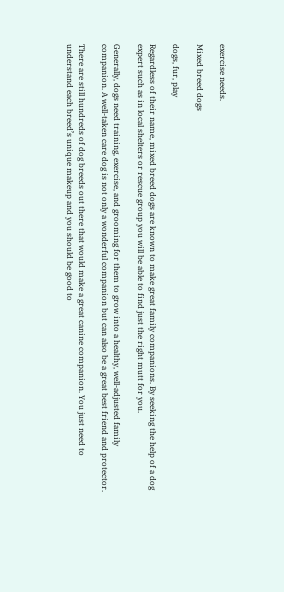exercise needs.

Mixed breed dogs

dogs, fur, play

Regardless of their name, mixed breed dogs are known to make great family companions. By seeking the help of a dog expert such as in local shelters or rescue group you will be able to find just the right mutt for you.

Generally, dogs need training, exercise, and grooming for them to grow into a healthy, well-adjusted family companion. A well-taken care dog is not only a wonderful companion but can also be a great best friend and protector.

There are still hundreds of dog breeds out there that would make a great canine companion. You just need to understand each breed’s unique makeup and you should be good to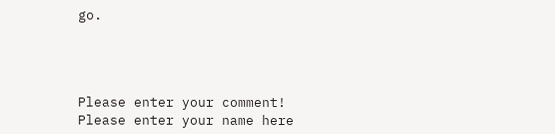go.




Please enter your comment!
Please enter your name here